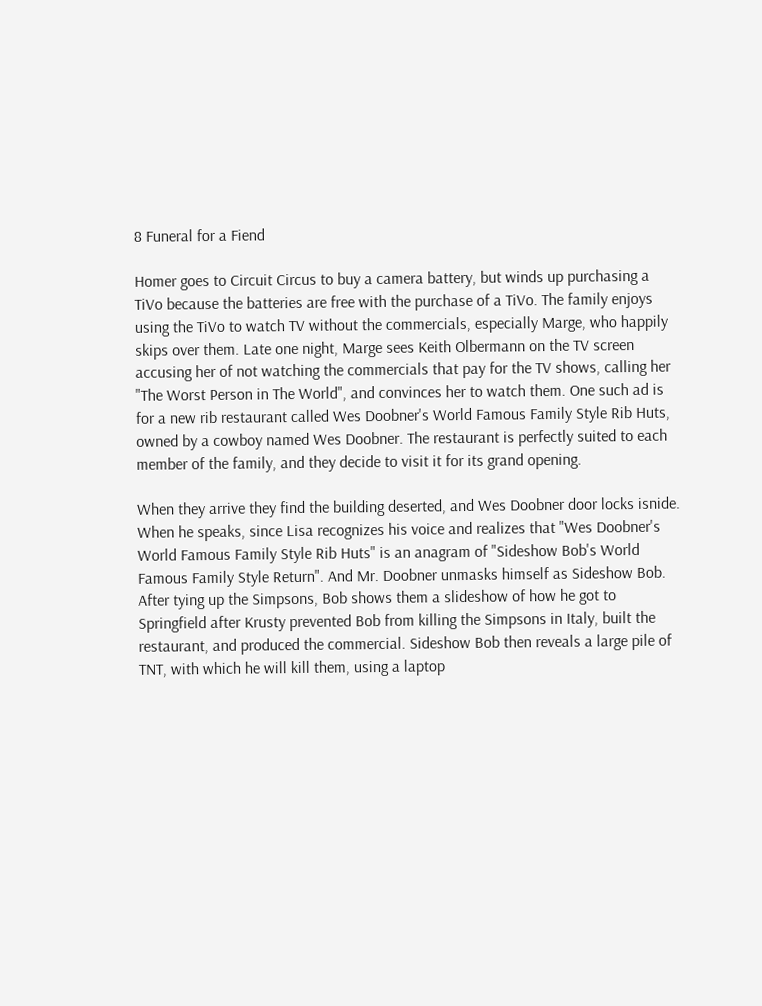8 Funeral for a Fiend

Homer goes to Circuit Circus to buy a camera battery, but winds up purchasing a TiVo because the batteries are free with the purchase of a TiVo. The family enjoys using the TiVo to watch TV without the commercials, especially Marge, who happily skips over them. Late one night, Marge sees Keith Olbermann on the TV screen accusing her of not watching the commercials that pay for the TV shows, calling her "The Worst Person in The World", and convinces her to watch them. One such ad is for a new rib restaurant called Wes Doobner's World Famous Family Style Rib Huts, owned by a cowboy named Wes Doobner. The restaurant is perfectly suited to each member of the family, and they decide to visit it for its grand opening.

When they arrive they find the building deserted, and Wes Doobner door locks isnide. When he speaks, since Lisa recognizes his voice and realizes that "Wes Doobner's World Famous Family Style Rib Huts" is an anagram of "Sideshow Bob's World Famous Family Style Return". And Mr. Doobner unmasks himself as Sideshow Bob. After tying up the Simpsons, Bob shows them a slideshow of how he got to Springfield after Krusty prevented Bob from killing the Simpsons in Italy, built the restaurant, and produced the commercial. Sideshow Bob then reveals a large pile of TNT, with which he will kill them, using a laptop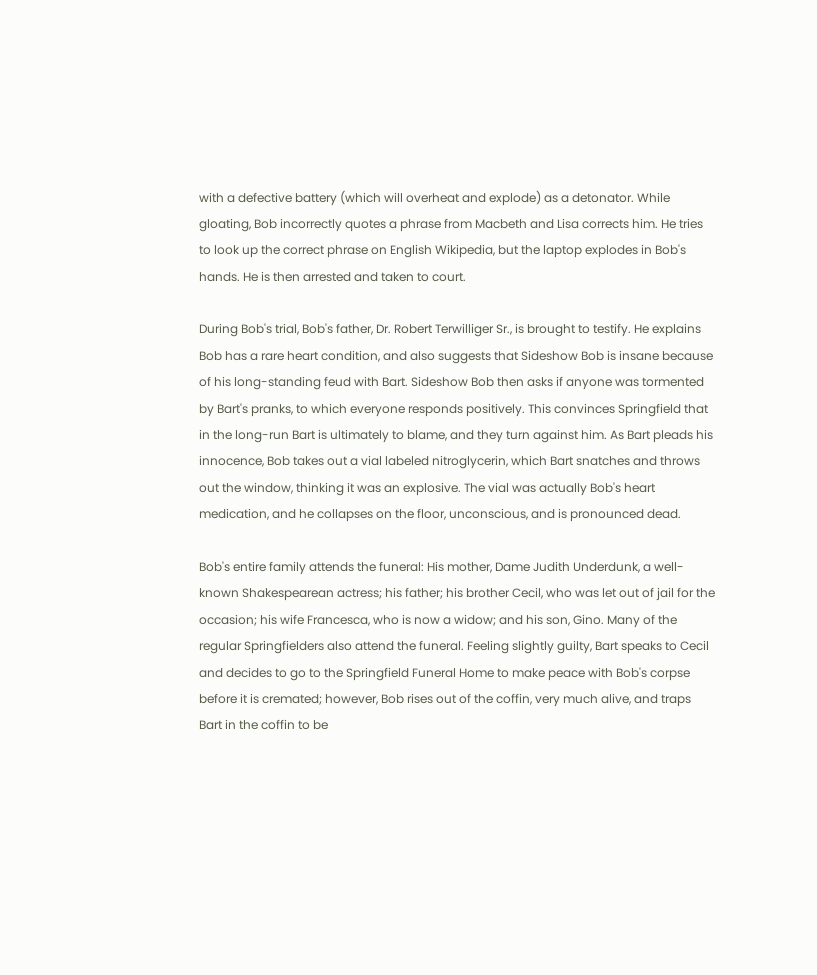with a defective battery (which will overheat and explode) as a detonator. While gloating, Bob incorrectly quotes a phrase from Macbeth and Lisa corrects him. He tries to look up the correct phrase on English Wikipedia, but the laptop explodes in Bob's hands. He is then arrested and taken to court.

During Bob's trial, Bob's father, Dr. Robert Terwilliger Sr., is brought to testify. He explains Bob has a rare heart condition, and also suggests that Sideshow Bob is insane because of his long-standing feud with Bart. Sideshow Bob then asks if anyone was tormented by Bart's pranks, to which everyone responds positively. This convinces Springfield that in the long-run Bart is ultimately to blame, and they turn against him. As Bart pleads his innocence, Bob takes out a vial labeled nitroglycerin, which Bart snatches and throws out the window, thinking it was an explosive. The vial was actually Bob's heart medication, and he collapses on the floor, unconscious, and is pronounced dead.

Bob's entire family attends the funeral: His mother, Dame Judith Underdunk, a well-known Shakespearean actress; his father; his brother Cecil, who was let out of jail for the occasion; his wife Francesca, who is now a widow; and his son, Gino. Many of the regular Springfielders also attend the funeral. Feeling slightly guilty, Bart speaks to Cecil and decides to go to the Springfield Funeral Home to make peace with Bob's corpse before it is cremated; however, Bob rises out of the coffin, very much alive, and traps Bart in the coffin to be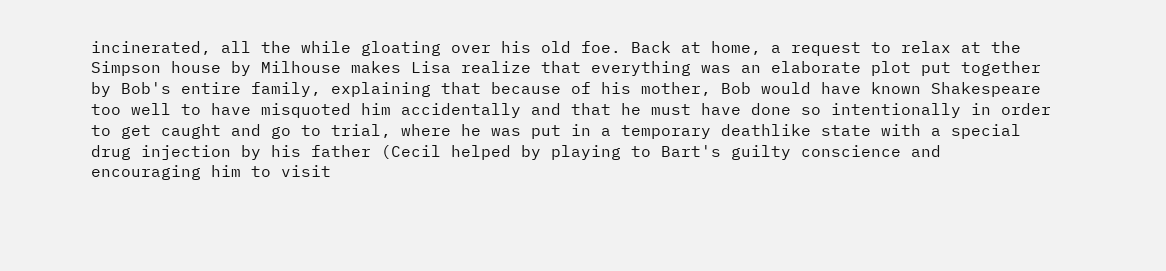incinerated, all the while gloating over his old foe. Back at home, a request to relax at the Simpson house by Milhouse makes Lisa realize that everything was an elaborate plot put together by Bob's entire family, explaining that because of his mother, Bob would have known Shakespeare too well to have misquoted him accidentally and that he must have done so intentionally in order to get caught and go to trial, where he was put in a temporary deathlike state with a special drug injection by his father (Cecil helped by playing to Bart's guilty conscience and encouraging him to visit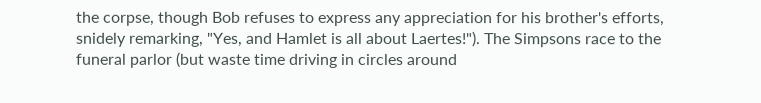the corpse, though Bob refuses to express any appreciation for his brother's efforts, snidely remarking, "Yes, and Hamlet is all about Laertes!"). The Simpsons race to the funeral parlor (but waste time driving in circles around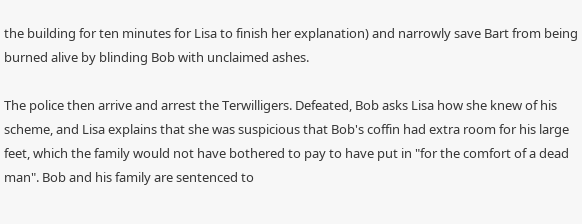the building for ten minutes for Lisa to finish her explanation) and narrowly save Bart from being burned alive by blinding Bob with unclaimed ashes.

The police then arrive and arrest the Terwilligers. Defeated, Bob asks Lisa how she knew of his scheme, and Lisa explains that she was suspicious that Bob's coffin had extra room for his large feet, which the family would not have bothered to pay to have put in "for the comfort of a dead man". Bob and his family are sentenced to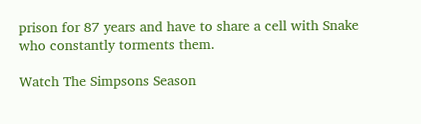prison for 87 years and have to share a cell with Snake who constantly torments them.

Watch The Simpsons Season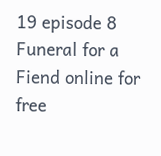19 episode 8 Funeral for a Fiend online for free